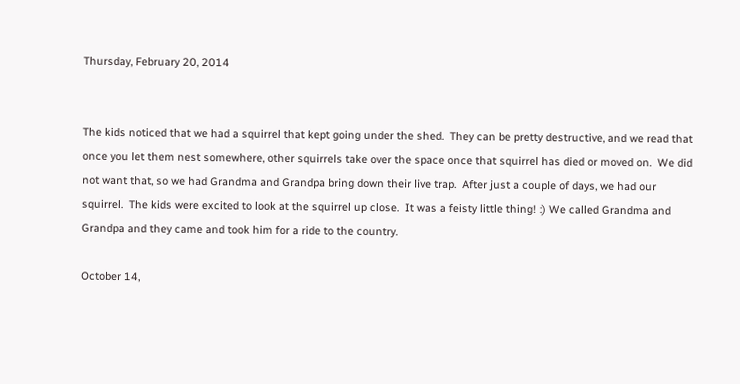Thursday, February 20, 2014


The kids noticed that we had a squirrel that kept going under the shed.  They can be pretty destructive, and we read that once you let them nest somewhere, other squirrels take over the space once that squirrel has died or moved on.  We did not want that, so we had Grandma and Grandpa bring down their live trap.  After just a couple of days, we had our squirrel.  The kids were excited to look at the squirrel up close.  It was a feisty little thing! :) We called Grandma and Grandpa and they came and took him for a ride to the country.

October 14,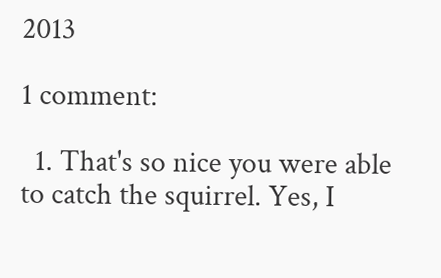2013

1 comment:

  1. That's so nice you were able to catch the squirrel. Yes, I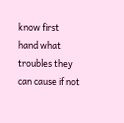know first hand what troubles they can cause if not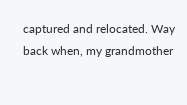captured and relocated. Way back when, my grandmother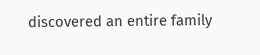discovered an entire family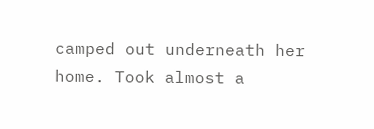camped out underneath her home. Took almost a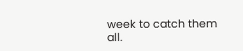week to catch them all.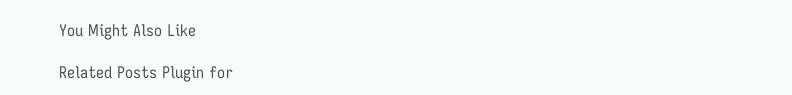You Might Also Like

Related Posts Plugin for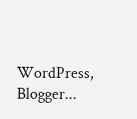WordPress, Blogger...